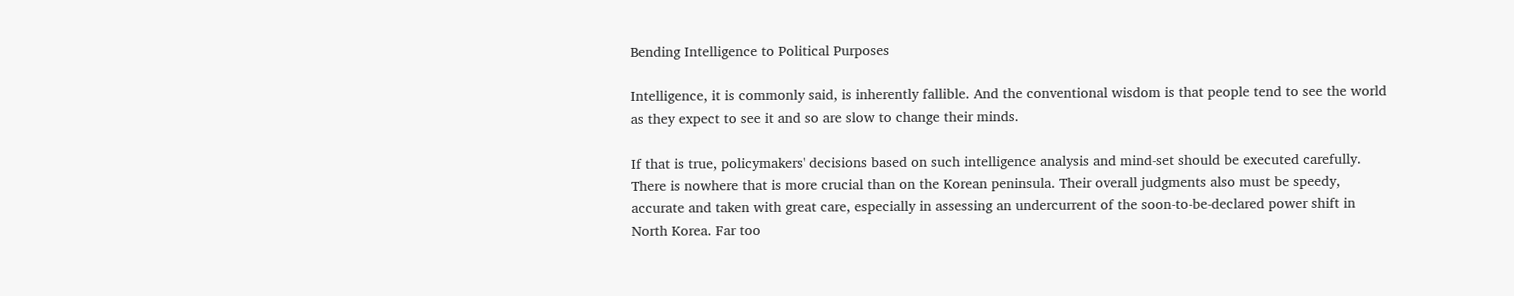Bending Intelligence to Political Purposes

Intelligence, it is commonly said, is inherently fallible. And the conventional wisdom is that people tend to see the world as they expect to see it and so are slow to change their minds.

If that is true, policymakers' decisions based on such intelligence analysis and mind-set should be executed carefully. There is nowhere that is more crucial than on the Korean peninsula. Their overall judgments also must be speedy, accurate and taken with great care, especially in assessing an undercurrent of the soon-to-be-declared power shift in North Korea. Far too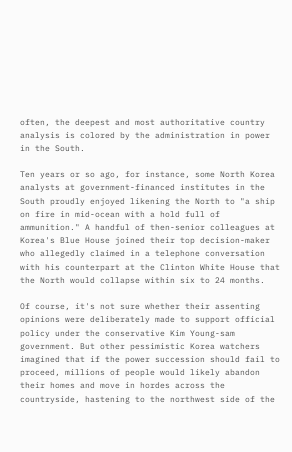often, the deepest and most authoritative country analysis is colored by the administration in power in the South.

Ten years or so ago, for instance, some North Korea analysts at government-financed institutes in the South proudly enjoyed likening the North to "a ship on fire in mid-ocean with a hold full of ammunition." A handful of then-senior colleagues at Korea's Blue House joined their top decision-maker who allegedly claimed in a telephone conversation with his counterpart at the Clinton White House that the North would collapse within six to 24 months.

Of course, it's not sure whether their assenting opinions were deliberately made to support official policy under the conservative Kim Young-sam government. But other pessimistic Korea watchers imagined that if the power succession should fail to proceed, millions of people would likely abandon their homes and move in hordes across the countryside, hastening to the northwest side of the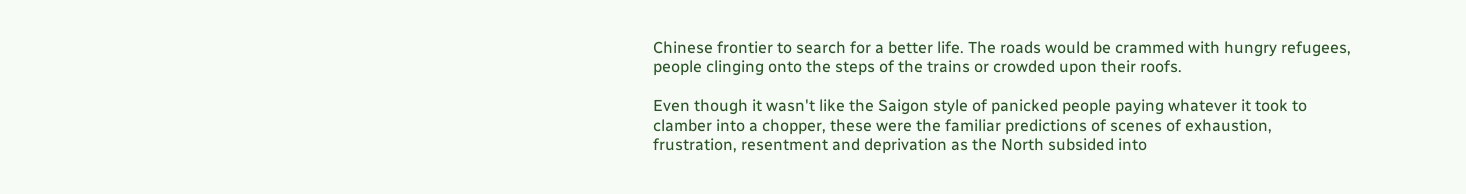Chinese frontier to search for a better life. The roads would be crammed with hungry refugees, people clinging onto the steps of the trains or crowded upon their roofs.

Even though it wasn't like the Saigon style of panicked people paying whatever it took to clamber into a chopper, these were the familiar predictions of scenes of exhaustion, frustration, resentment and deprivation as the North subsided into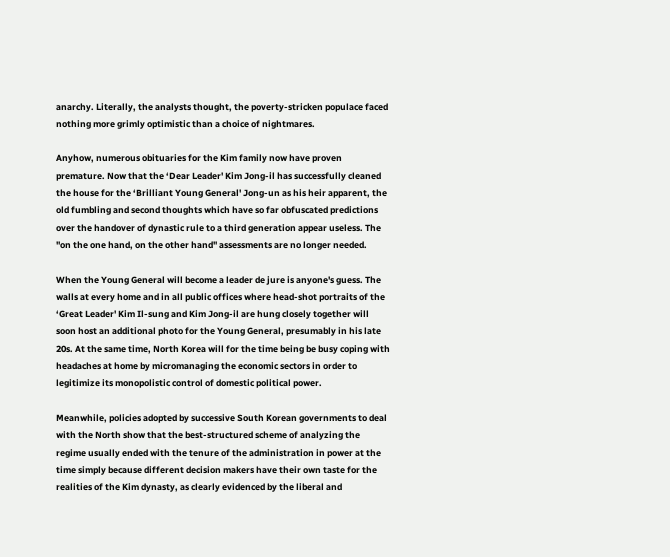anarchy. Literally, the analysts thought, the poverty-stricken populace faced nothing more grimly optimistic than a choice of nightmares.

Anyhow, numerous obituaries for the Kim family now have proven premature. Now that the ‘Dear Leader' Kim Jong-il has successfully cleaned the house for the ‘Brilliant Young General' Jong-un as his heir apparent, the old fumbling and second thoughts which have so far obfuscated predictions over the handover of dynastic rule to a third generation appear useless. The "on the one hand, on the other hand" assessments are no longer needed.

When the Young General will become a leader de jure is anyone's guess. The walls at every home and in all public offices where head-shot portraits of the ‘Great Leader' Kim Il-sung and Kim Jong-il are hung closely together will soon host an additional photo for the Young General, presumably in his late 20s. At the same time, North Korea will for the time being be busy coping with headaches at home by micromanaging the economic sectors in order to legitimize its monopolistic control of domestic political power.

Meanwhile, policies adopted by successive South Korean governments to deal with the North show that the best-structured scheme of analyzing the regime usually ended with the tenure of the administration in power at the time simply because different decision makers have their own taste for the realities of the Kim dynasty, as clearly evidenced by the liberal and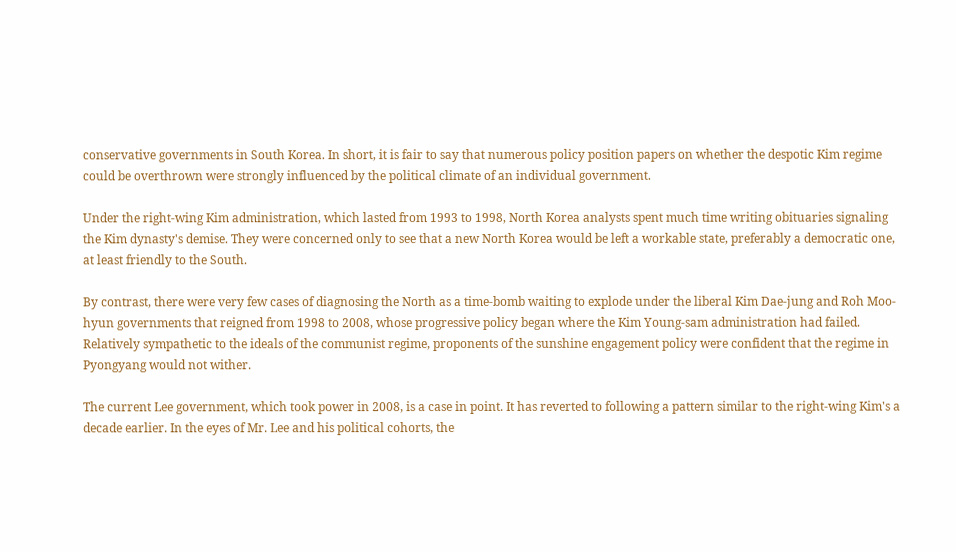conservative governments in South Korea. In short, it is fair to say that numerous policy position papers on whether the despotic Kim regime could be overthrown were strongly influenced by the political climate of an individual government.

Under the right-wing Kim administration, which lasted from 1993 to 1998, North Korea analysts spent much time writing obituaries signaling the Kim dynasty's demise. They were concerned only to see that a new North Korea would be left a workable state, preferably a democratic one, at least friendly to the South.

By contrast, there were very few cases of diagnosing the North as a time-bomb waiting to explode under the liberal Kim Dae-jung and Roh Moo-hyun governments that reigned from 1998 to 2008, whose progressive policy began where the Kim Young-sam administration had failed. Relatively sympathetic to the ideals of the communist regime, proponents of the sunshine engagement policy were confident that the regime in Pyongyang would not wither.

The current Lee government, which took power in 2008, is a case in point. It has reverted to following a pattern similar to the right-wing Kim's a decade earlier. In the eyes of Mr. Lee and his political cohorts, the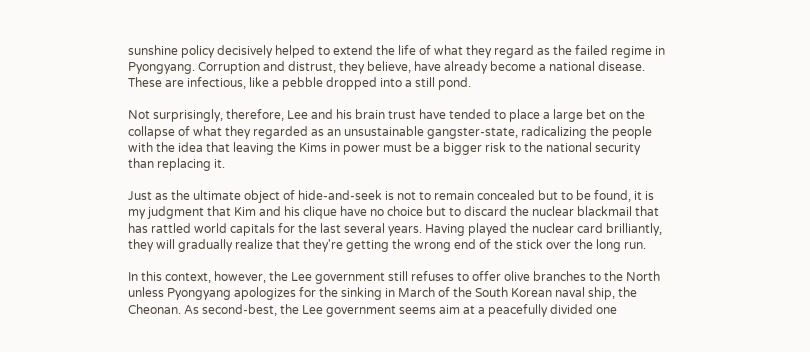sunshine policy decisively helped to extend the life of what they regard as the failed regime in Pyongyang. Corruption and distrust, they believe, have already become a national disease. These are infectious, like a pebble dropped into a still pond.

Not surprisingly, therefore, Lee and his brain trust have tended to place a large bet on the collapse of what they regarded as an unsustainable gangster-state, radicalizing the people with the idea that leaving the Kims in power must be a bigger risk to the national security than replacing it.

Just as the ultimate object of hide-and-seek is not to remain concealed but to be found, it is my judgment that Kim and his clique have no choice but to discard the nuclear blackmail that has rattled world capitals for the last several years. Having played the nuclear card brilliantly, they will gradually realize that they're getting the wrong end of the stick over the long run.

In this context, however, the Lee government still refuses to offer olive branches to the North unless Pyongyang apologizes for the sinking in March of the South Korean naval ship, the Cheonan. As second-best, the Lee government seems aim at a peacefully divided one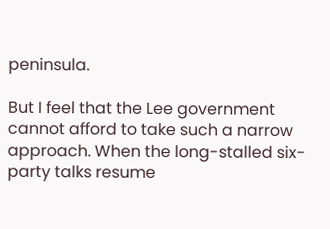peninsula.

But I feel that the Lee government cannot afford to take such a narrow approach. When the long-stalled six-party talks resume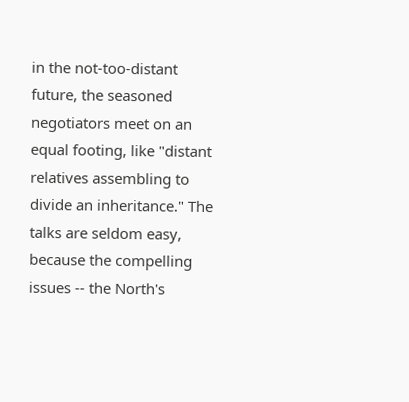in the not-too-distant future, the seasoned negotiators meet on an equal footing, like "distant relatives assembling to divide an inheritance." The talks are seldom easy, because the compelling issues -- the North's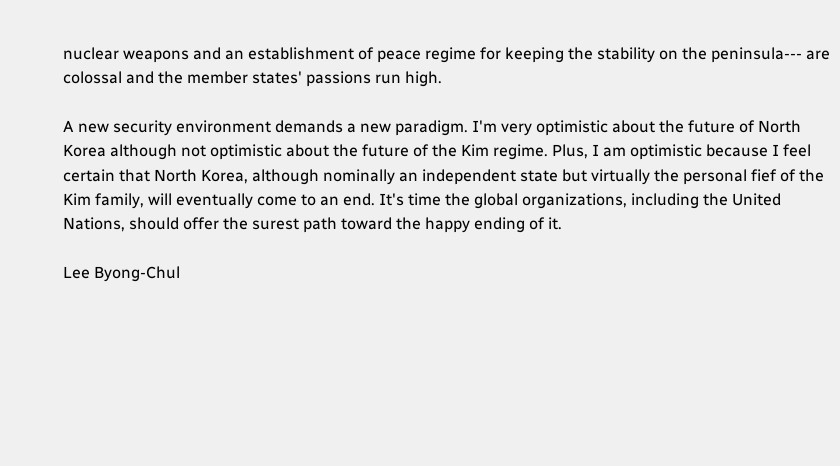nuclear weapons and an establishment of peace regime for keeping the stability on the peninsula--- are colossal and the member states' passions run high.

A new security environment demands a new paradigm. I'm very optimistic about the future of North Korea although not optimistic about the future of the Kim regime. Plus, I am optimistic because I feel certain that North Korea, although nominally an independent state but virtually the personal fief of the Kim family, will eventually come to an end. It's time the global organizations, including the United Nations, should offer the surest path toward the happy ending of it.

Lee Byong-Chul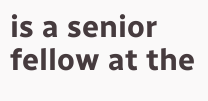is a senior fellow at the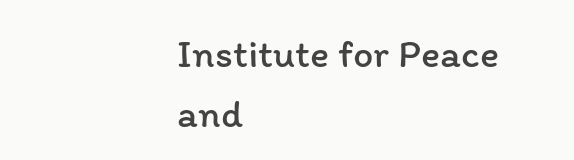Institute for Peace and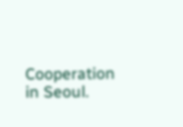Cooperation in Seoul.